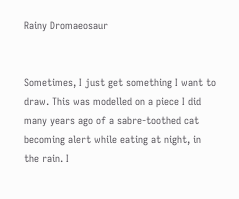Rainy Dromaeosaur


Sometimes, I just get something I want to draw. This was modelled on a piece I did many years ago of a sabre-toothed cat becoming alert while eating at night, in the rain. I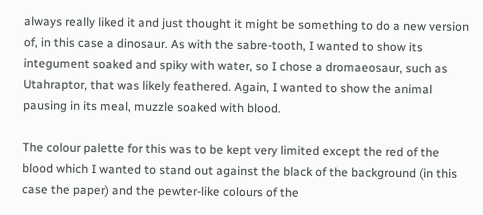always really liked it and just thought it might be something to do a new version of, in this case a dinosaur. As with the sabre-tooth, I wanted to show its integument soaked and spiky with water, so I chose a dromaeosaur, such as Utahraptor, that was likely feathered. Again, I wanted to show the animal pausing in its meal, muzzle soaked with blood.

The colour palette for this was to be kept very limited except the red of the blood which I wanted to stand out against the black of the background (in this case the paper) and the pewter-like colours of the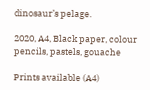dinosaur’s pelage.

2020, A4, Black paper, colour pencils, pastels, gouache

Prints available (A4)